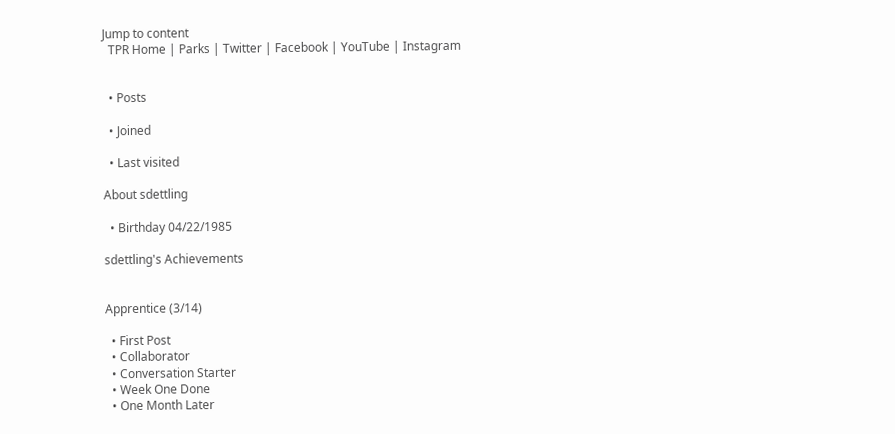Jump to content
  TPR Home | Parks | Twitter | Facebook | YouTube | Instagram


  • Posts

  • Joined

  • Last visited

About sdettling

  • Birthday 04/22/1985

sdettling's Achievements


Apprentice (3/14)

  • First Post
  • Collaborator
  • Conversation Starter
  • Week One Done
  • One Month Later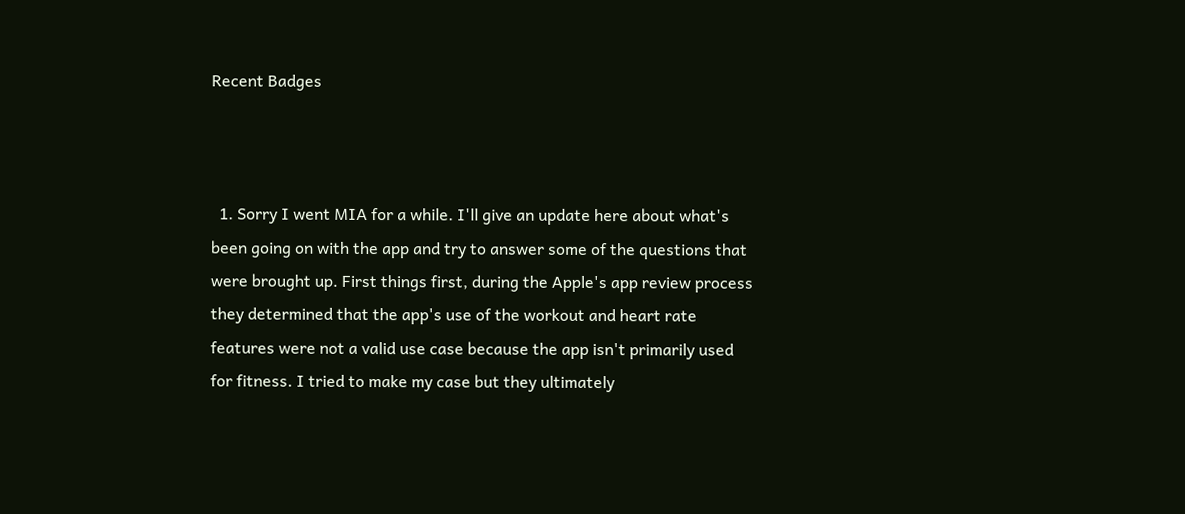Recent Badges



  1. Sorry I went MIA for a while. I'll give an update here about what's been going on with the app and try to answer some of the questions that were brought up. First things first, during the Apple's app review process they determined that the app's use of the workout and heart rate features were not a valid use case because the app isn't primarily used for fitness. I tried to make my case but they ultimately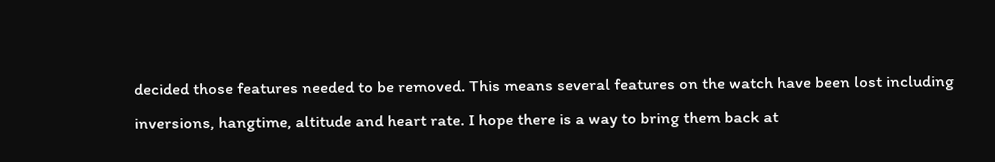decided those features needed to be removed. This means several features on the watch have been lost including inversions, hangtime, altitude and heart rate. I hope there is a way to bring them back at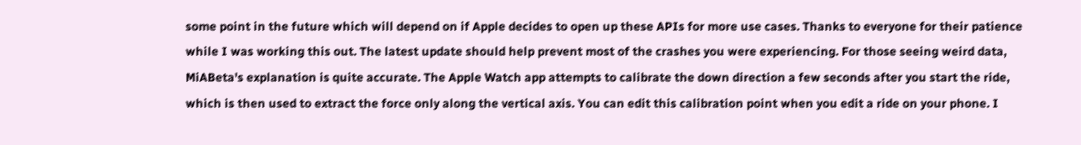some point in the future which will depend on if Apple decides to open up these APIs for more use cases. Thanks to everyone for their patience while I was working this out. The latest update should help prevent most of the crashes you were experiencing. For those seeing weird data, MiABeta's explanation is quite accurate. The Apple Watch app attempts to calibrate the down direction a few seconds after you start the ride, which is then used to extract the force only along the vertical axis. You can edit this calibration point when you edit a ride on your phone. I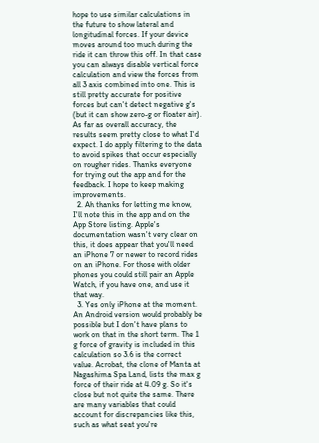hope to use similar calculations in the future to show lateral and longitudinal forces. If your device moves around too much during the ride it can throw this off. In that case you can always disable vertical force calculation and view the forces from all 3 axis combined into one. This is still pretty accurate for positive forces but can't detect negative g's (but it can show zero-g or floater air). As far as overall accuracy, the results seem pretty close to what I'd expect. I do apply filtering to the data to avoid spikes that occur especially on rougher rides. Thanks everyone for trying out the app and for the feedback. I hope to keep making improvements.
  2. Ah thanks for letting me know, I'll note this in the app and on the App Store listing. Apple's documentation wasn't very clear on this, it does appear that you'll need an iPhone 7 or newer to record rides on an iPhone. For those with older phones you could still pair an Apple Watch, if you have one, and use it that way.
  3. Yes only iPhone at the moment. An Android version would probably be possible but I don't have plans to work on that in the short term. The 1 g force of gravity is included in this calculation so 3.6 is the correct value. Acrobat, the clone of Manta at Nagashima Spa Land, lists the max g force of their ride at 4.09 g. So it's close but not quite the same. There are many variables that could account for discrepancies like this, such as what seat you're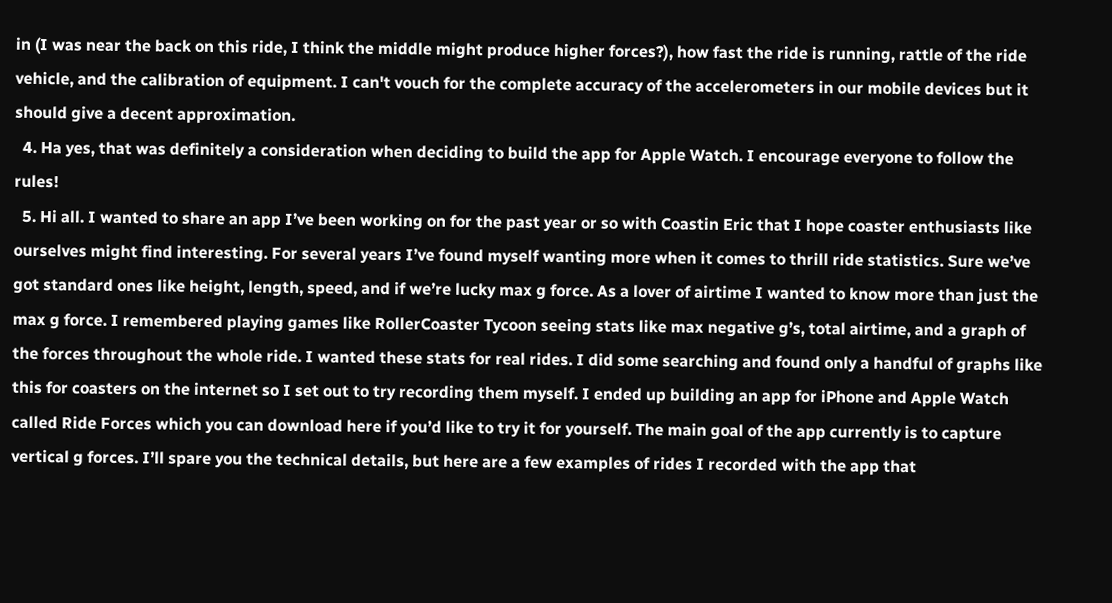in (I was near the back on this ride, I think the middle might produce higher forces?), how fast the ride is running, rattle of the ride vehicle, and the calibration of equipment. I can't vouch for the complete accuracy of the accelerometers in our mobile devices but it should give a decent approximation.
  4. Ha yes, that was definitely a consideration when deciding to build the app for Apple Watch. I encourage everyone to follow the rules!
  5. Hi all. I wanted to share an app I’ve been working on for the past year or so with Coastin Eric that I hope coaster enthusiasts like ourselves might find interesting. For several years I’ve found myself wanting more when it comes to thrill ride statistics. Sure we’ve got standard ones like height, length, speed, and if we’re lucky max g force. As a lover of airtime I wanted to know more than just the max g force. I remembered playing games like RollerCoaster Tycoon seeing stats like max negative g’s, total airtime, and a graph of the forces throughout the whole ride. I wanted these stats for real rides. I did some searching and found only a handful of graphs like this for coasters on the internet so I set out to try recording them myself. I ended up building an app for iPhone and Apple Watch called Ride Forces which you can download here if you’d like to try it for yourself. The main goal of the app currently is to capture vertical g forces. I’ll spare you the technical details, but here are a few examples of rides I recorded with the app that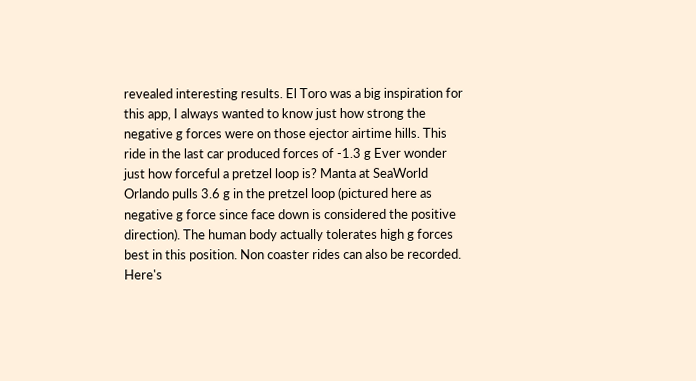revealed interesting results. El Toro was a big inspiration for this app, I always wanted to know just how strong the negative g forces were on those ejector airtime hills. This ride in the last car produced forces of -1.3 g Ever wonder just how forceful a pretzel loop is? Manta at SeaWorld Orlando pulls 3.6 g in the pretzel loop (pictured here as negative g force since face down is considered the positive direction). The human body actually tolerates high g forces best in this position. Non coaster rides can also be recorded. Here's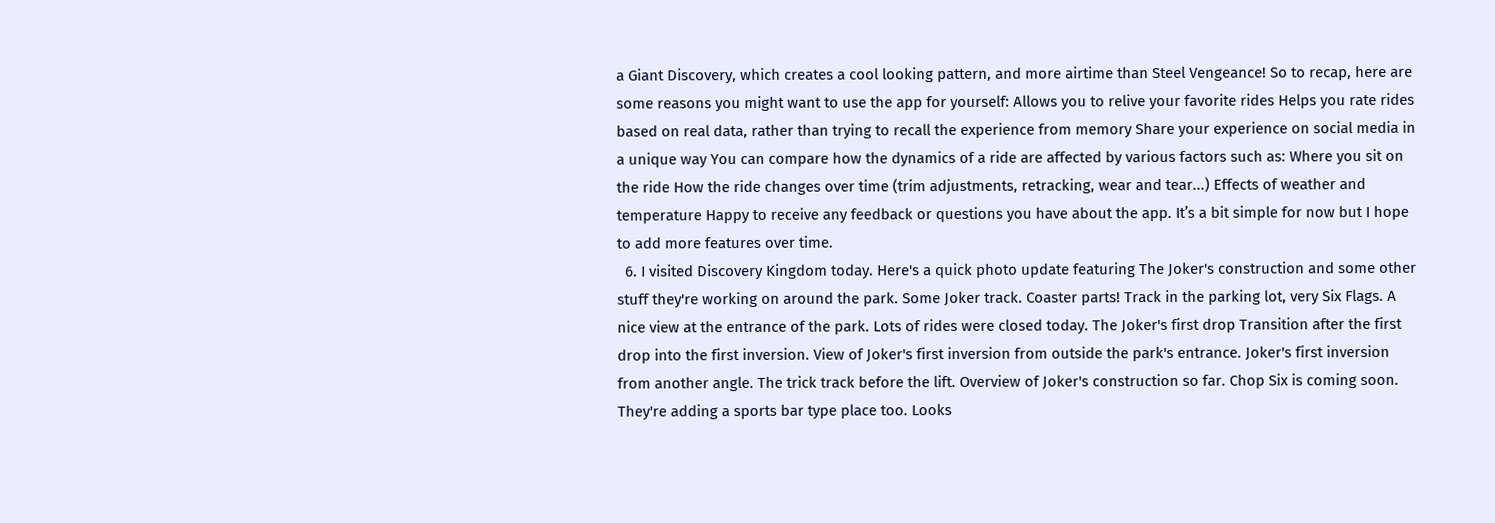a Giant Discovery, which creates a cool looking pattern, and more airtime than Steel Vengeance! So to recap, here are some reasons you might want to use the app for yourself: Allows you to relive your favorite rides Helps you rate rides based on real data, rather than trying to recall the experience from memory Share your experience on social media in a unique way You can compare how the dynamics of a ride are affected by various factors such as: Where you sit on the ride How the ride changes over time (trim adjustments, retracking, wear and tear...) Effects of weather and temperature Happy to receive any feedback or questions you have about the app. It’s a bit simple for now but I hope to add more features over time.
  6. I visited Discovery Kingdom today. Here's a quick photo update featuring The Joker's construction and some other stuff they're working on around the park. Some Joker track. Coaster parts! Track in the parking lot, very Six Flags. A nice view at the entrance of the park. Lots of rides were closed today. The Joker's first drop Transition after the first drop into the first inversion. View of Joker's first inversion from outside the park's entrance. Joker's first inversion from another angle. The trick track before the lift. Overview of Joker's construction so far. Chop Six is coming soon. They're adding a sports bar type place too. Looks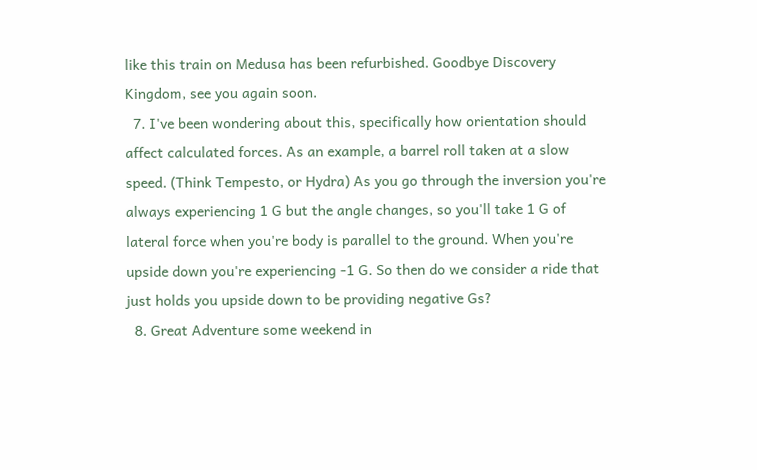like this train on Medusa has been refurbished. Goodbye Discovery Kingdom, see you again soon.
  7. I've been wondering about this, specifically how orientation should affect calculated forces. As an example, a barrel roll taken at a slow speed. (Think Tempesto, or Hydra) As you go through the inversion you're always experiencing 1 G but the angle changes, so you'll take 1 G of lateral force when you're body is parallel to the ground. When you're upside down you're experiencing -1 G. So then do we consider a ride that just holds you upside down to be providing negative Gs?
  8. Great Adventure some weekend in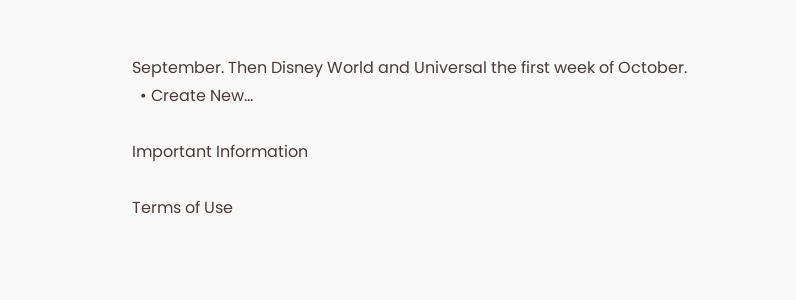September. Then Disney World and Universal the first week of October.
  • Create New...

Important Information

Terms of Use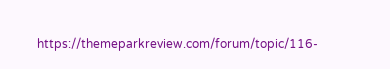https://themeparkreview.com/forum/topic/116-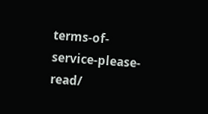terms-of-service-please-read/